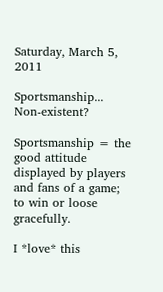Saturday, March 5, 2011

Sportsmanship... Non-existent?

Sportsmanship = the good attitude displayed by players and fans of a game; to win or loose gracefully.

I *love* this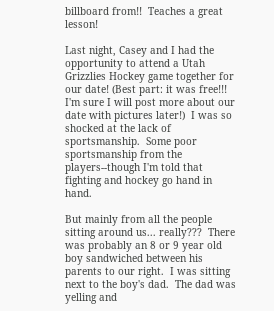billboard from!!  Teaches a great lesson!

Last night, Casey and I had the opportunity to attend a Utah Grizzlies Hockey game together for our date! (Best part: it was free!!!  I'm sure I will post more about our date with pictures later!)  I was so shocked at the lack of sportsmanship.  Some poor sportsmanship from the players--though I'm told that fighting and hockey go hand in hand.

But mainly from all the people sitting around us... really???  There was probably an 8 or 9 year old boy sandwiched between his parents to our right.  I was sitting next to the boy's dad.  The dad was yelling and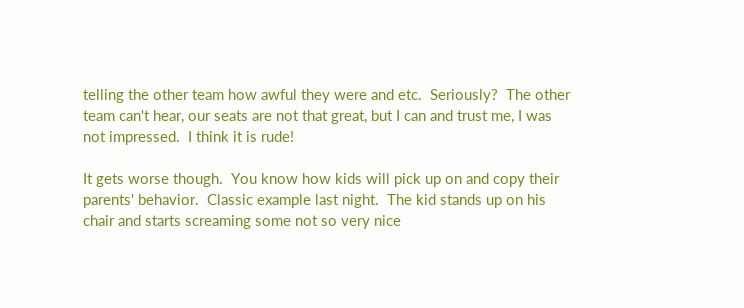telling the other team how awful they were and etc.  Seriously?  The other team can't hear, our seats are not that great, but I can and trust me, I was not impressed.  I think it is rude!

It gets worse though.  You know how kids will pick up on and copy their parents' behavior.  Classic example last night.  The kid stands up on his chair and starts screaming some not so very nice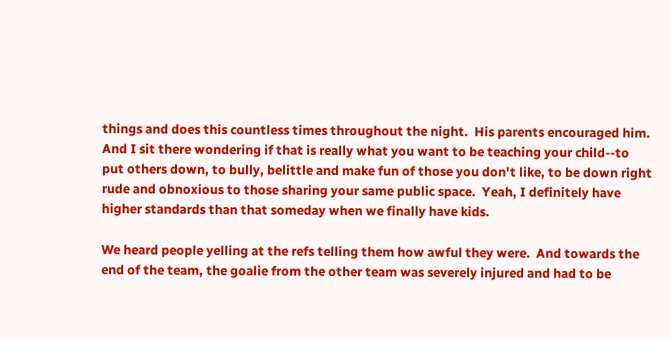things and does this countless times throughout the night.  His parents encouraged him.  And I sit there wondering if that is really what you want to be teaching your child--to put others down, to bully, belittle and make fun of those you don't like, to be down right rude and obnoxious to those sharing your same public space.  Yeah, I definitely have higher standards than that someday when we finally have kids.

We heard people yelling at the refs telling them how awful they were.  And towards the end of the team, the goalie from the other team was severely injured and had to be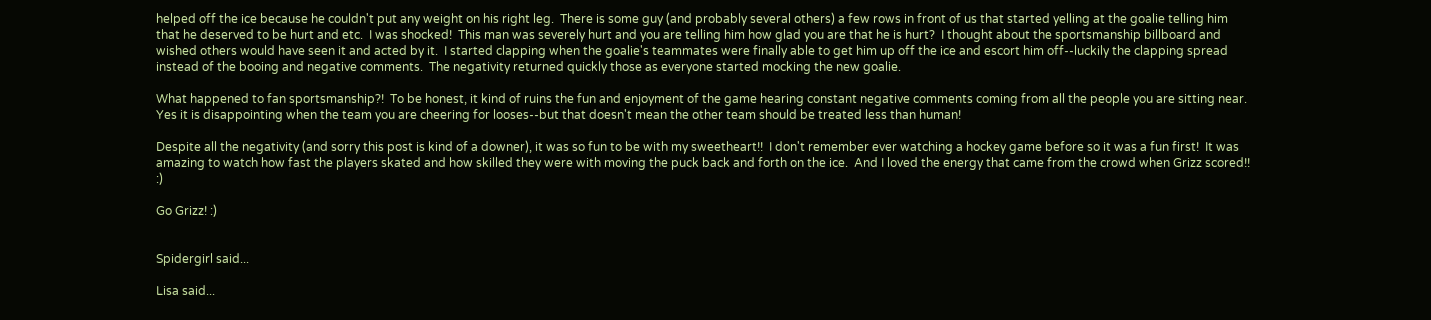helped off the ice because he couldn't put any weight on his right leg.  There is some guy (and probably several others) a few rows in front of us that started yelling at the goalie telling him that he deserved to be hurt and etc.  I was shocked!  This man was severely hurt and you are telling him how glad you are that he is hurt?  I thought about the sportsmanship billboard and wished others would have seen it and acted by it.  I started clapping when the goalie's teammates were finally able to get him up off the ice and escort him off--luckily the clapping spread instead of the booing and negative comments.  The negativity returned quickly those as everyone started mocking the new goalie.

What happened to fan sportsmanship?!  To be honest, it kind of ruins the fun and enjoyment of the game hearing constant negative comments coming from all the people you are sitting near.  Yes it is disappointing when the team you are cheering for looses--but that doesn't mean the other team should be treated less than human!

Despite all the negativity (and sorry this post is kind of a downer), it was so fun to be with my sweetheart!!  I don't remember ever watching a hockey game before so it was a fun first!  It was amazing to watch how fast the players skated and how skilled they were with moving the puck back and forth on the ice.  And I loved the energy that came from the crowd when Grizz scored!! :)

Go Grizz! :)


Spidergirl said...

Lisa said...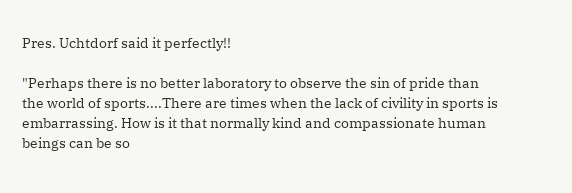Pres. Uchtdorf said it perfectly!!

"Perhaps there is no better laboratory to observe the sin of pride than the world of sports....There are times when the lack of civility in sports is embarrassing. How is it that normally kind and compassionate human beings can be so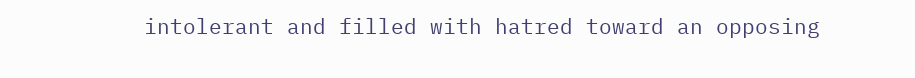intolerant and filled with hatred toward an opposing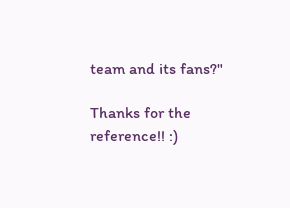team and its fans?"

Thanks for the reference!! :)